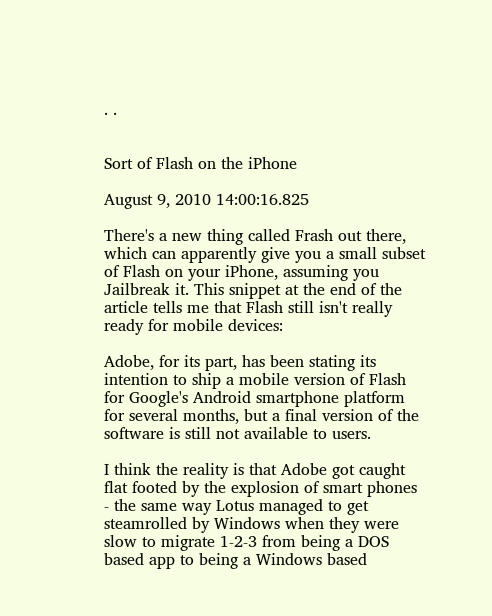. .


Sort of Flash on the iPhone

August 9, 2010 14:00:16.825

There's a new thing called Frash out there, which can apparently give you a small subset of Flash on your iPhone, assuming you Jailbreak it. This snippet at the end of the article tells me that Flash still isn't really ready for mobile devices:

Adobe, for its part, has been stating its intention to ship a mobile version of Flash for Google's Android smartphone platform for several months, but a final version of the software is still not available to users.

I think the reality is that Adobe got caught flat footed by the explosion of smart phones - the same way Lotus managed to get steamrolled by Windows when they were slow to migrate 1-2-3 from being a DOS based app to being a Windows based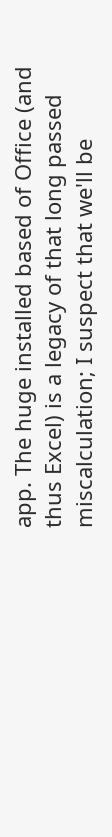app. The huge installed based of Office (and thus Excel) is a legacy of that long passed miscalculation; I suspect that we'll be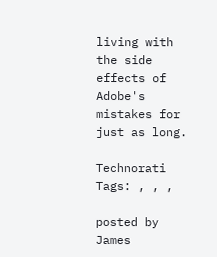living with the side effects of Adobe's mistakes for just as long.

Technorati Tags: , , ,

posted by James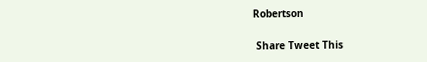Robertson

 Share Tweet This